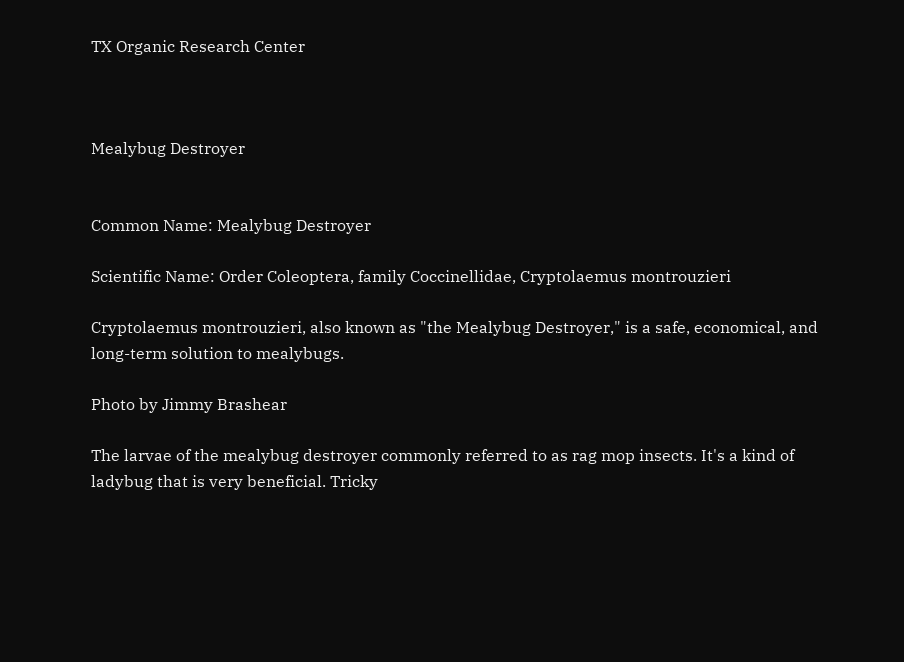TX Organic Research Center



Mealybug Destroyer


Common Name: Mealybug Destroyer

Scientific Name: Order Coleoptera, family Coccinellidae, Cryptolaemus montrouzieri

Cryptolaemus montrouzieri, also known as "the Mealybug Destroyer," is a safe, economical, and long-term solution to mealybugs.

Photo by Jimmy Brashear

The larvae of the mealybug destroyer commonly referred to as rag mop insects. It's a kind of ladybug that is very beneficial. Tricky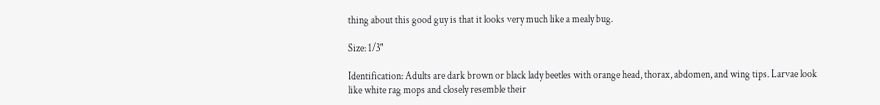thing about this good guy is that it looks very much like a mealy bug.

Size: 1/3"

Identification: Adults are dark brown or black lady beetles with orange head, thorax, abdomen, and wing tips. Larvae look like white rag mops and closely resemble their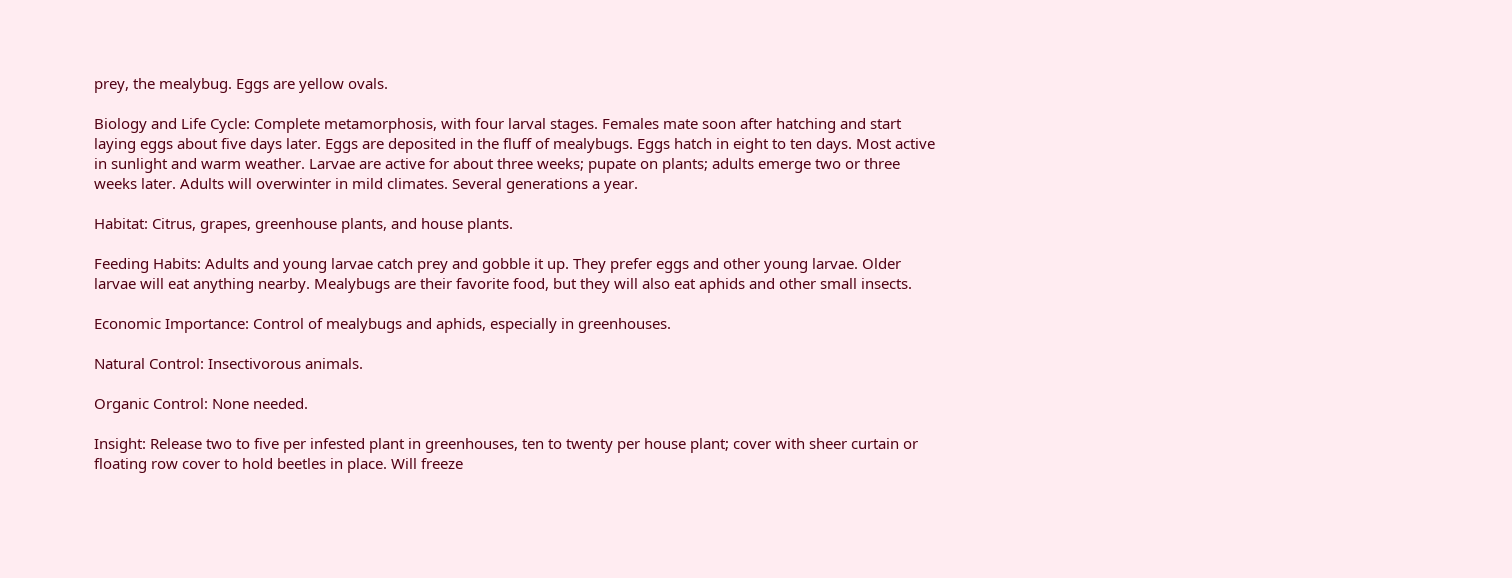prey, the mealybug. Eggs are yellow ovals.

Biology and Life Cycle: Complete metamorphosis, with four larval stages. Females mate soon after hatching and start laying eggs about five days later. Eggs are deposited in the fluff of mealybugs. Eggs hatch in eight to ten days. Most active in sunlight and warm weather. Larvae are active for about three weeks; pupate on plants; adults emerge two or three weeks later. Adults will overwinter in mild climates. Several generations a year.

Habitat: Citrus, grapes, greenhouse plants, and house plants.

Feeding Habits: Adults and young larvae catch prey and gobble it up. They prefer eggs and other young larvae. Older larvae will eat anything nearby. Mealybugs are their favorite food, but they will also eat aphids and other small insects.

Economic Importance: Control of mealybugs and aphids, especially in greenhouses.

Natural Control: Insectivorous animals.

Organic Control: None needed.

Insight: Release two to five per infested plant in greenhouses, ten to twenty per house plant; cover with sheer curtain or floating row cover to hold beetles in place. Will freeze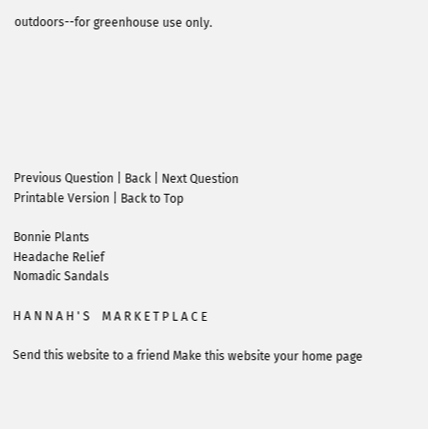outdoors--for greenhouse use only.







Previous Question | Back | Next Question
Printable Version | Back to Top

Bonnie Plants
Headache Relief
Nomadic Sandals

H A N N A H ' S    M A R K E T P L A C E

Send this website to a friend Make this website your home page